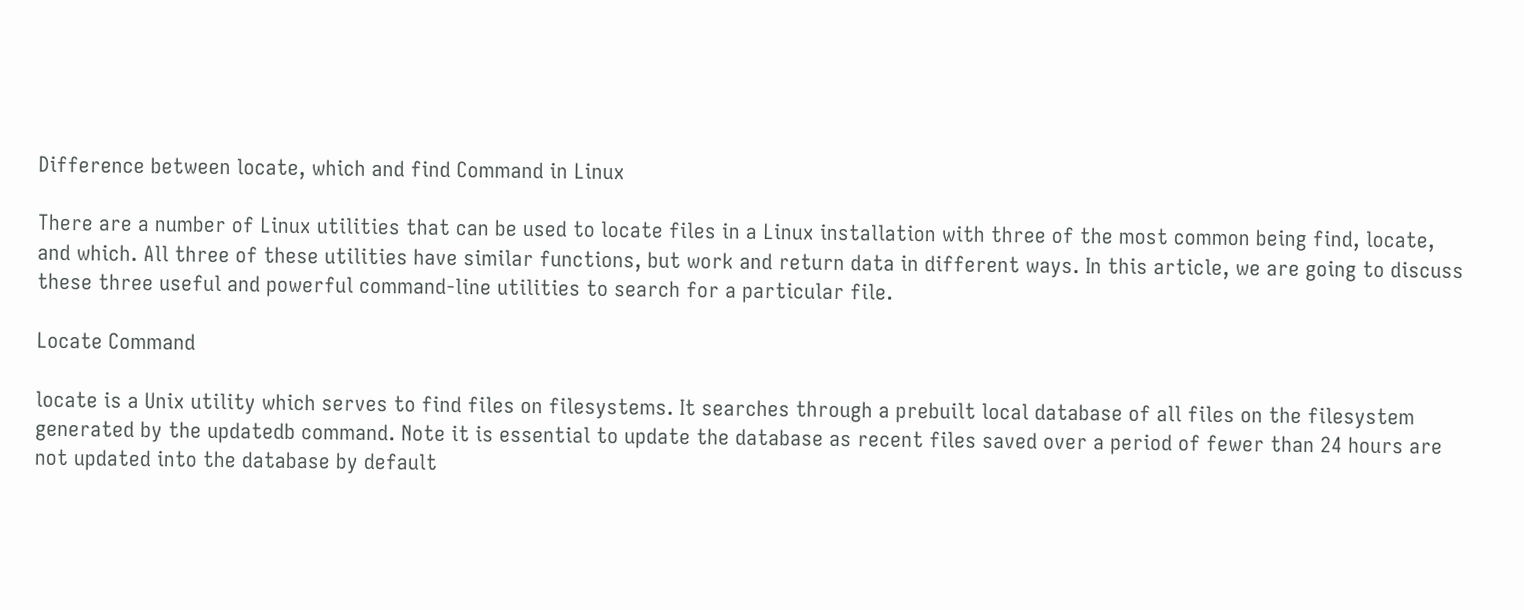Difference between locate, which and find Command in Linux

There are a number of Linux utilities that can be used to locate files in a Linux installation with three of the most common being find, locate, and which. All three of these utilities have similar functions, but work and return data in different ways. In this article, we are going to discuss these three useful and powerful command-line utilities to search for a particular file.

Locate Command

locate is a Unix utility which serves to find files on filesystems. It searches through a prebuilt local database of all files on the filesystem generated by the updatedb command. Note it is essential to update the database as recent files saved over a period of fewer than 24 hours are not updated into the database by default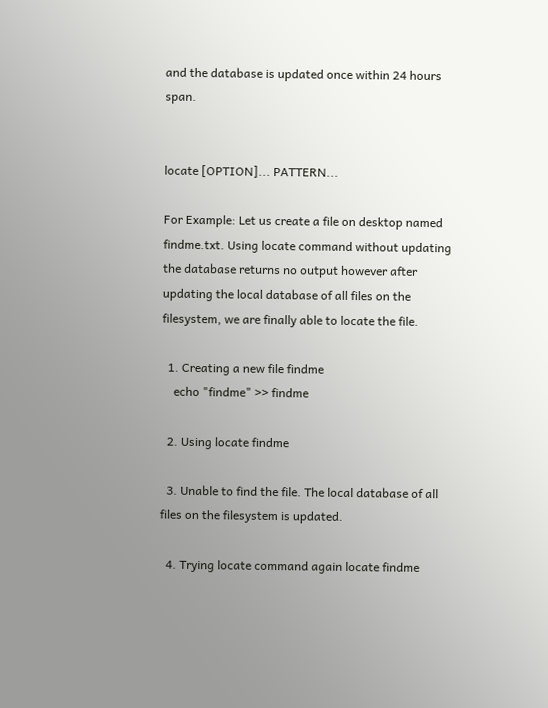and the database is updated once within 24 hours span.


locate [OPTION]... PATTERN...

For Example: Let us create a file on desktop named findme.txt. Using locate command without updating the database returns no output however after updating the local database of all files on the filesystem, we are finally able to locate the file.

  1. Creating a new file findme
    echo "findme" >> findme

  2. Using locate findme

  3. Unable to find the file. The local database of all files on the filesystem is updated.

  4. Trying locate command again locate findme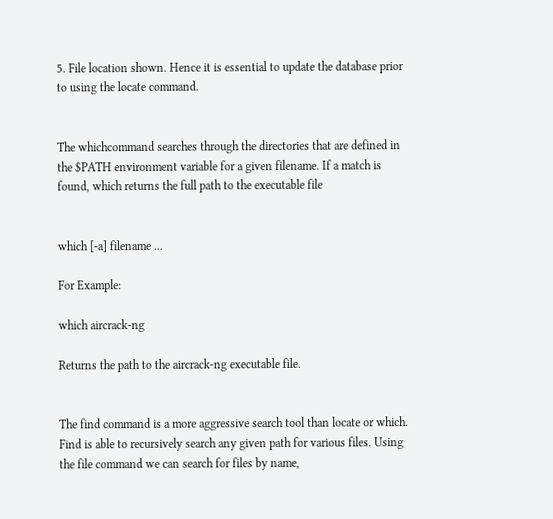5. File location shown. Hence it is essential to update the database prior to using the locate command.


The whichcommand searches through the directories that are defined in the $PATH environment variable for a given filename. If a match is found, which returns the full path to the executable file


which [-a] filename ...

For Example:

which aircrack-ng

Returns the path to the aircrack-ng executable file.


The find command is a more aggressive search tool than locate or which. Find is able to recursively search any given path for various files. Using the file command we can search for files by name,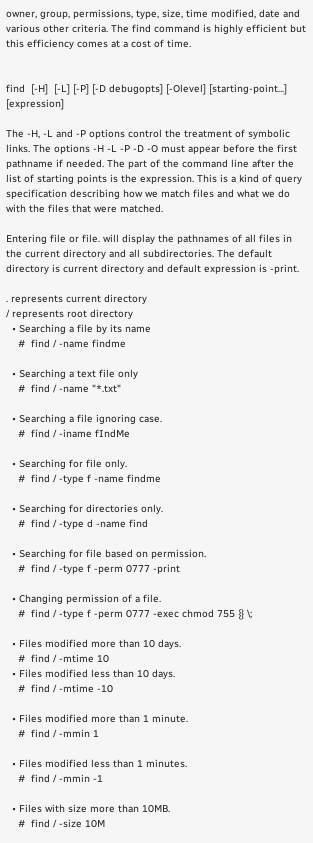owner, group, permissions, type, size, time modified, date and various other criteria. The find command is highly efficient but this efficiency comes at a cost of time.


find  [-H]  [-L] [-P] [-D debugopts] [-Olevel] [starting-point...]  [expression]

The -H, -L and -P options control the treatment of symbolic links. The options -H -L -P -D -O must appear before the first pathname if needed. The part of the command line after the list of starting points is the expression. This is a kind of query specification describing how we match files and what we do with the files that were matched.

Entering file or file. will display the pathnames of all files in the current directory and all subdirectories. The default directory is current directory and default expression is -print.

. represents current directory
/ represents root directory
  • Searching a file by its name
    #  find / -name findme

  • Searching a text file only
    #  find / -name "*.txt"

  • Searching a file ignoring case.
    #  find / -iname fIndMe

  • Searching for file only.
    #  find / -type f -name findme

  • Searching for directories only.
    #  find / -type d -name find

  • Searching for file based on permission.
    #  find / -type f -perm 0777 -print

  • Changing permission of a file.
    #  find / -type f -perm 0777 -exec chmod 755 {} \;

  • Files modified more than 10 days.
    #  find / -mtime 10
  • Files modified less than 10 days.
    #  find / -mtime -10

  • Files modified more than 1 minute.
    #  find / -mmin 1

  • Files modified less than 1 minutes.
    #  find / -mmin -1

  • Files with size more than 10MB.
    #  find / -size 10M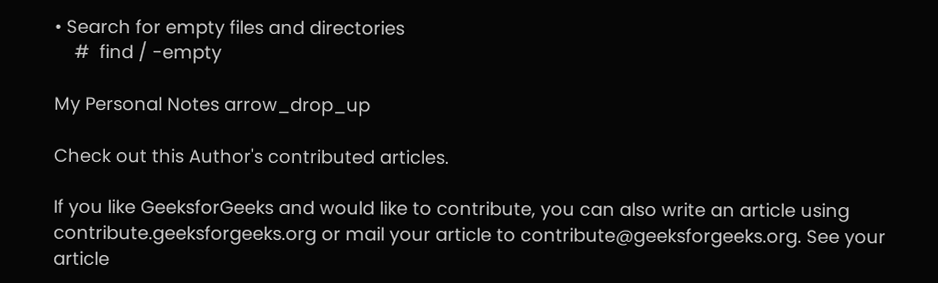• Search for empty files and directories
    #  find / -empty

My Personal Notes arrow_drop_up

Check out this Author's contributed articles.

If you like GeeksforGeeks and would like to contribute, you can also write an article using contribute.geeksforgeeks.org or mail your article to contribute@geeksforgeeks.org. See your article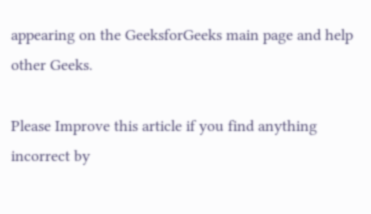appearing on the GeeksforGeeks main page and help other Geeks.

Please Improve this article if you find anything incorrect by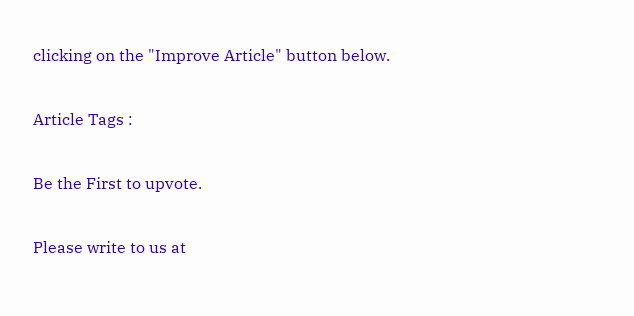clicking on the "Improve Article" button below.

Article Tags :

Be the First to upvote.

Please write to us at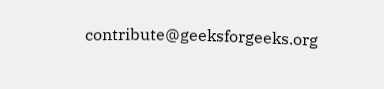contribute@geeksforgeeks.org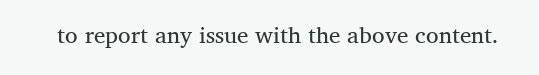to report any issue with the above content.